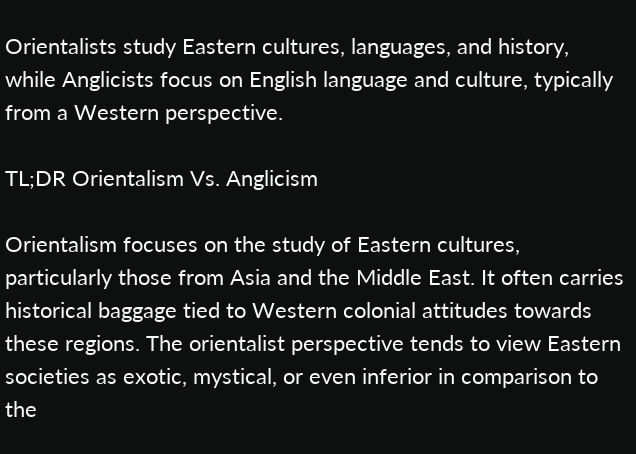Orientalists study Eastern cultures, languages, and history, while Anglicists focus on English language and culture, typically from a Western perspective.

TL;DR Orientalism Vs. Anglicism

Orientalism focuses on the study of Eastern cultures, particularly those from Asia and the Middle East. It often carries historical baggage tied to Western colonial attitudes towards these regions. The orientalist perspective tends to view Eastern societies as exotic, mystical, or even inferior in comparison to the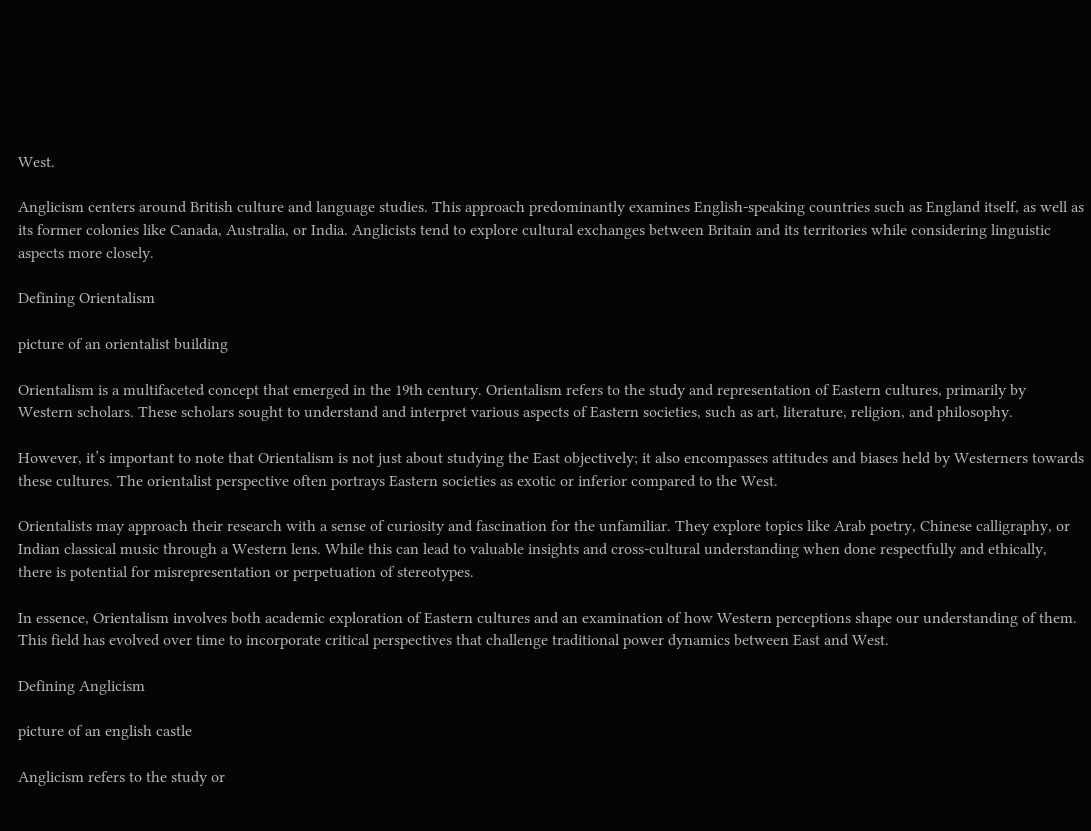West.

Anglicism centers around British culture and language studies. This approach predominantly examines English-speaking countries such as England itself, as well as its former colonies like Canada, Australia, or India. Anglicists tend to explore cultural exchanges between Britain and its territories while considering linguistic aspects more closely.

Defining Orientalism

picture of an orientalist building

Orientalism is a multifaceted concept that emerged in the 19th century. Orientalism refers to the study and representation of Eastern cultures, primarily by Western scholars. These scholars sought to understand and interpret various aspects of Eastern societies, such as art, literature, religion, and philosophy.

However, it’s important to note that Orientalism is not just about studying the East objectively; it also encompasses attitudes and biases held by Westerners towards these cultures. The orientalist perspective often portrays Eastern societies as exotic or inferior compared to the West.

Orientalists may approach their research with a sense of curiosity and fascination for the unfamiliar. They explore topics like Arab poetry, Chinese calligraphy, or Indian classical music through a Western lens. While this can lead to valuable insights and cross-cultural understanding when done respectfully and ethically, there is potential for misrepresentation or perpetuation of stereotypes.

In essence, Orientalism involves both academic exploration of Eastern cultures and an examination of how Western perceptions shape our understanding of them. This field has evolved over time to incorporate critical perspectives that challenge traditional power dynamics between East and West.

Defining Anglicism

picture of an english castle

Anglicism refers to the study or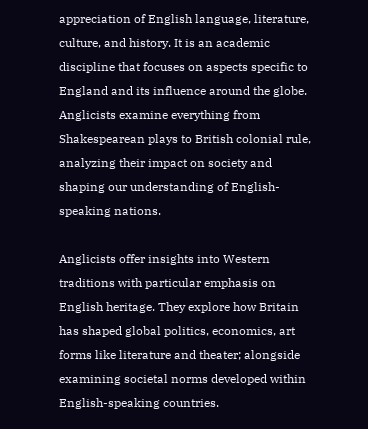appreciation of English language, literature, culture, and history. It is an academic discipline that focuses on aspects specific to England and its influence around the globe. Anglicists examine everything from Shakespearean plays to British colonial rule, analyzing their impact on society and shaping our understanding of English-speaking nations.

Anglicists offer insights into Western traditions with particular emphasis on English heritage. They explore how Britain has shaped global politics, economics, art forms like literature and theater; alongside examining societal norms developed within English-speaking countries.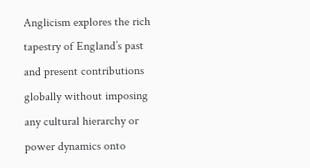Anglicism explores the rich tapestry of England’s past and present contributions globally without imposing any cultural hierarchy or power dynamics onto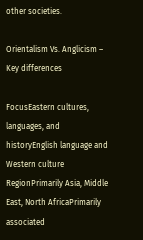other societies.

Orientalism Vs. Anglicism – Key differences

FocusEastern cultures, languages, and historyEnglish language and Western culture
RegionPrimarily Asia, Middle East, North AfricaPrimarily associated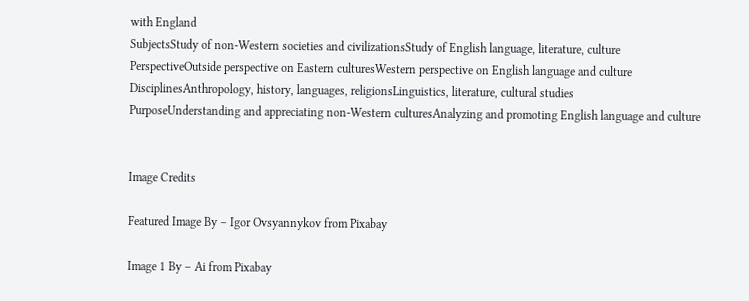with England
SubjectsStudy of non-Western societies and civilizationsStudy of English language, literature, culture
PerspectiveOutside perspective on Eastern culturesWestern perspective on English language and culture
DisciplinesAnthropology, history, languages, religionsLinguistics, literature, cultural studies
PurposeUnderstanding and appreciating non-Western culturesAnalyzing and promoting English language and culture


Image Credits

Featured Image By – Igor Ovsyannykov from Pixabay

Image 1 By – Ai from Pixabay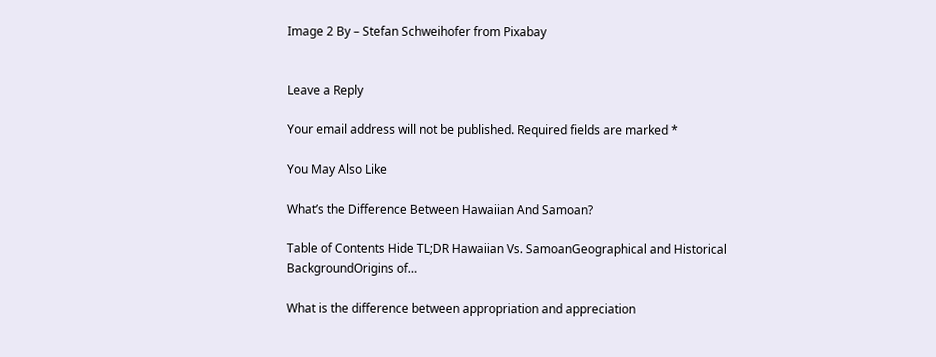Image 2 By – Stefan Schweihofer from Pixabay


Leave a Reply

Your email address will not be published. Required fields are marked *

You May Also Like

What’s the Difference Between Hawaiian And Samoan?

Table of Contents Hide TL;DR Hawaiian Vs. SamoanGeographical and Historical BackgroundOrigins of…

What is the difference between appropriation and appreciation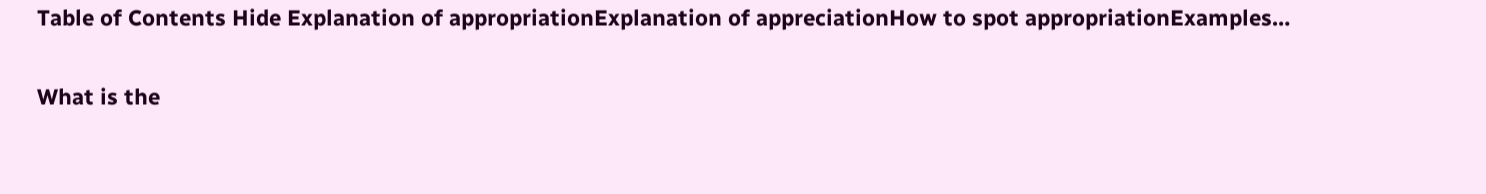Table of Contents Hide Explanation of appropriationExplanation of appreciationHow to spot appropriationExamples…

What is the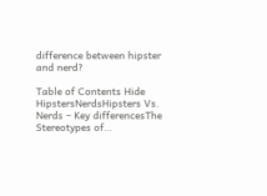difference between hipster and nerd?

Table of Contents Hide HipstersNerdsHipsters Vs. Nerds – Key differencesThe Stereotypes of…